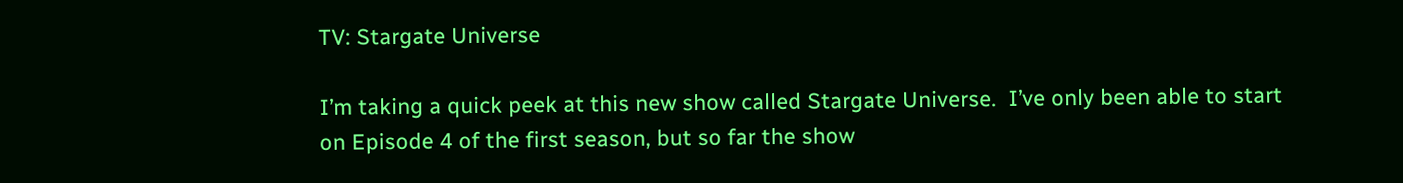TV: Stargate Universe

I’m taking a quick peek at this new show called Stargate Universe.  I’ve only been able to start on Episode 4 of the first season, but so far the show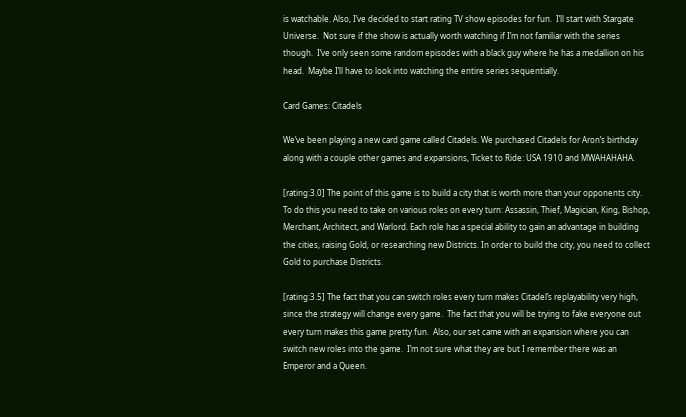is watchable. Also, I’ve decided to start rating TV show episodes for fun.  I’ll start with Stargate Universe.  Not sure if the show is actually worth watching if I’m not familiar with the series though.  I’ve only seen some random episodes with a black guy where he has a medallion on his head.  Maybe I’ll have to look into watching the entire series sequentially.

Card Games: Citadels

We’ve been playing a new card game called Citadels. We purchased Citadels for Aron’s birthday along with a couple other games and expansions, Ticket to Ride: USA 1910 and MWAHAHAHA.

[rating:3.0] The point of this game is to build a city that is worth more than your opponents city. To do this you need to take on various roles on every turn: Assassin, Thief, Magician, King, Bishop, Merchant, Architect, and Warlord. Each role has a special ability to gain an advantage in building the cities, raising Gold, or researching new Districts. In order to build the city, you need to collect Gold to purchase Districts.

[rating:3.5] The fact that you can switch roles every turn makes Citadel’s replayability very high, since the strategy will change every game.  The fact that you will be trying to fake everyone out every turn makes this game pretty fun.  Also, our set came with an expansion where you can switch new roles into the game.  I’m not sure what they are but I remember there was an Emperor and a Queen.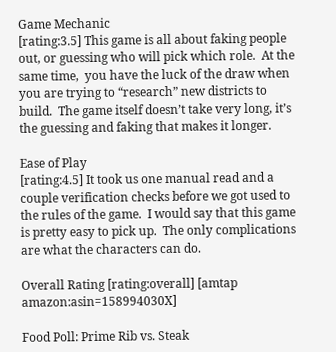Game Mechanic
[rating:3.5] This game is all about faking people out, or guessing who will pick which role.  At the same time,  you have the luck of the draw when you are trying to “research” new districts to build.  The game itself doesn’t take very long, it’s the guessing and faking that makes it longer.

Ease of Play
[rating:4.5] It took us one manual read and a couple verification checks before we got used to the rules of the game.  I would say that this game is pretty easy to pick up.  The only complications are what the characters can do.

Overall Rating [rating:overall] [amtap amazon:asin=158994030X]

Food Poll: Prime Rib vs. Steak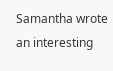Samantha wrote an interesting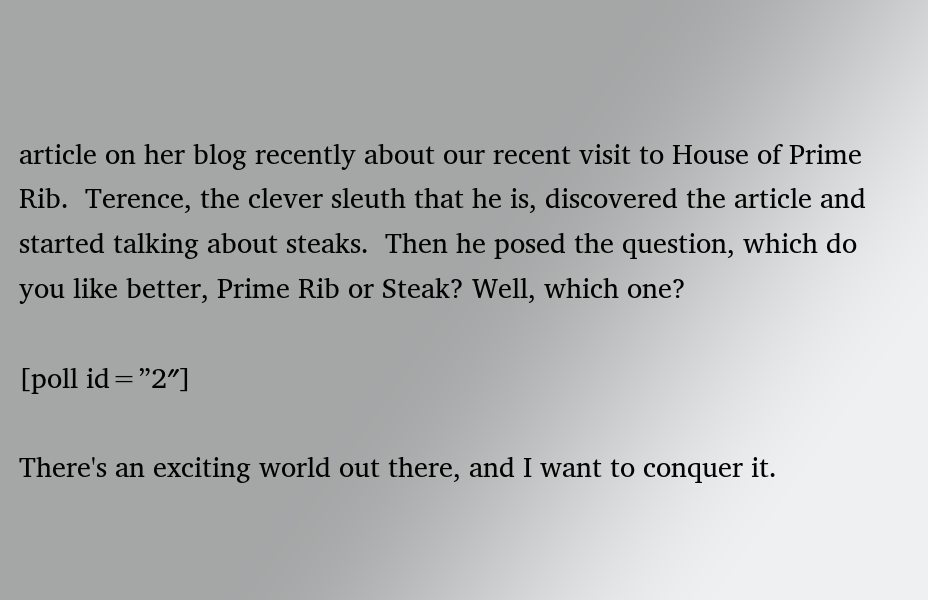article on her blog recently about our recent visit to House of Prime Rib.  Terence, the clever sleuth that he is, discovered the article and started talking about steaks.  Then he posed the question, which do you like better, Prime Rib or Steak? Well, which one?

[poll id=”2″]

There's an exciting world out there, and I want to conquer it.